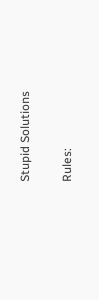Stupid Solutions

Rules: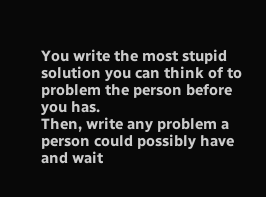You write the most stupid solution you can think of to problem the person before you has.
Then, write any problem a person could possibly have and wait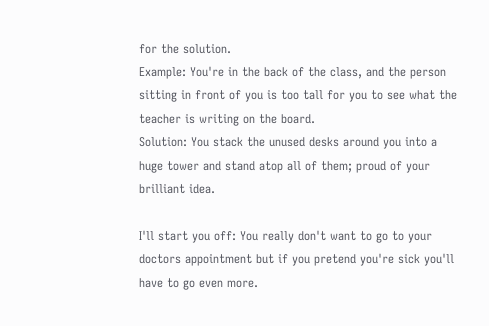for the solution.
Example: You're in the back of the class, and the person sitting in front of you is too tall for you to see what the teacher is writing on the board.
Solution: You stack the unused desks around you into a huge tower and stand atop all of them; proud of your brilliant idea.

I'll start you off: You really don't want to go to your doctors appointment but if you pretend you're sick you'll have to go even more.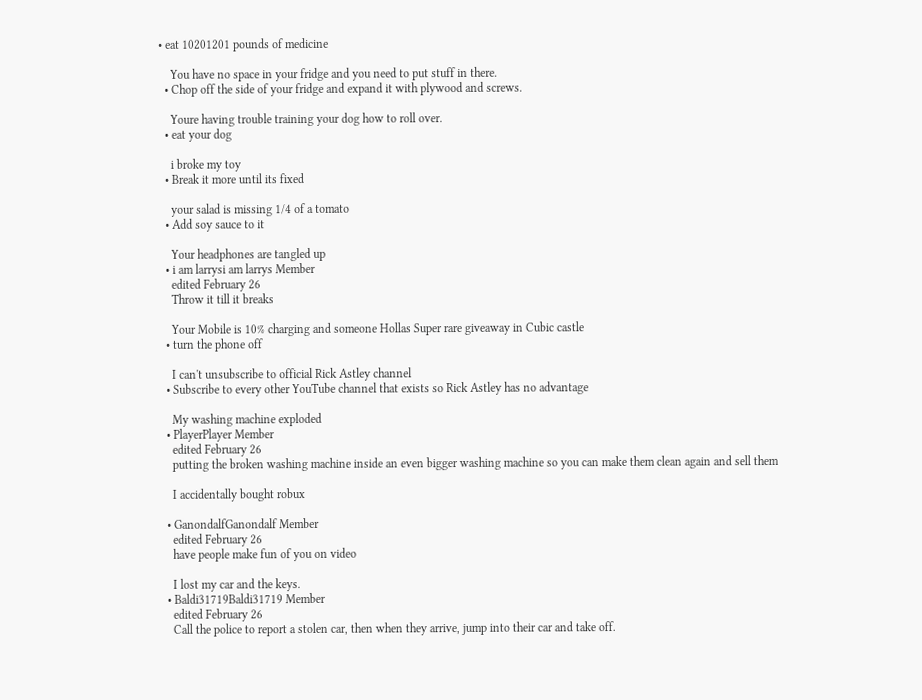• eat 10201201 pounds of medicine

    You have no space in your fridge and you need to put stuff in there.
  • Chop off the side of your fridge and expand it with plywood and screws.

    Youre having trouble training your dog how to roll over.
  • eat your dog

    i broke my toy
  • Break it more until its fixed

    your salad is missing 1/4 of a tomato
  • Add soy sauce to it

    Your headphones are tangled up
  • i am larrysi am larrys Member
    edited February 26
    Throw it till it breaks

    Your Mobile is 10% charging and someone Hollas Super rare giveaway in Cubic castle
  • turn the phone off

    I can't unsubscribe to official Rick Astley channel
  • Subscribe to every other YouTube channel that exists so Rick Astley has no advantage

    My washing machine exploded
  • PlayerPlayer Member
    edited February 26
    putting the broken washing machine inside an even bigger washing machine so you can make them clean again and sell them

    I accidentally bought robux

  • GanondalfGanondalf Member
    edited February 26
    have people make fun of you on video

    I lost my car and the keys.
  • Baldi31719Baldi31719 Member
    edited February 26
    Call the police to report a stolen car, then when they arrive, jump into their car and take off.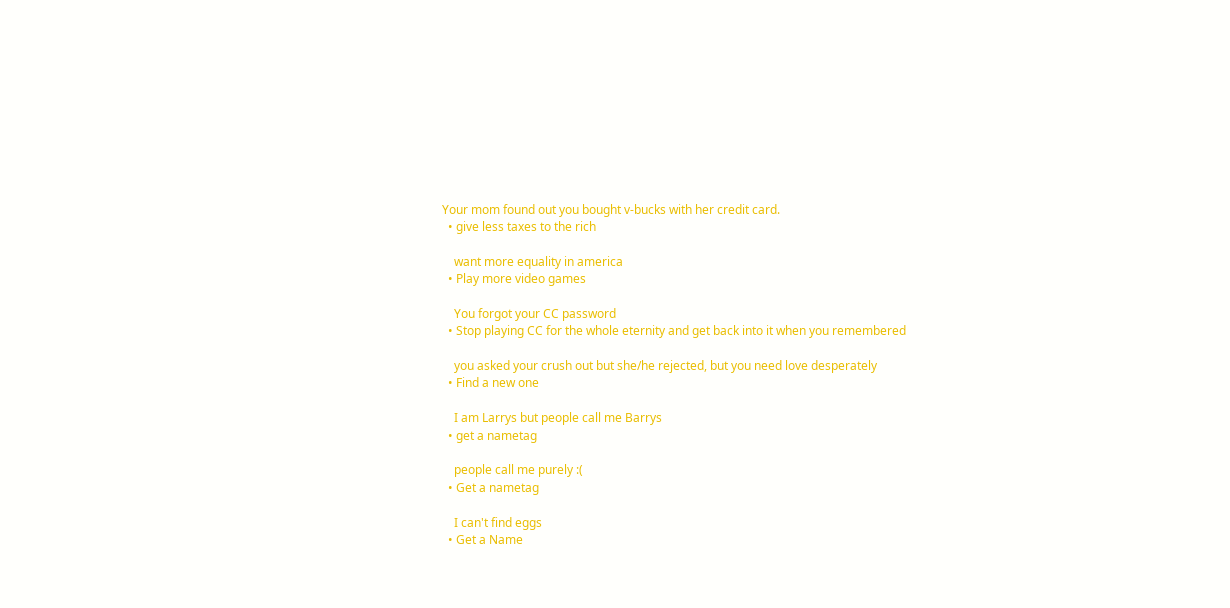Your mom found out you bought v-bucks with her credit card.
  • give less taxes to the rich

    want more equality in america
  • Play more video games

    You forgot your CC password
  • Stop playing CC for the whole eternity and get back into it when you remembered

    you asked your crush out but she/he rejected, but you need love desperately
  • Find a new one

    I am Larrys but people call me Barrys
  • get a nametag

    people call me purely :(
  • Get a nametag

    I can't find eggs
  • Get a Name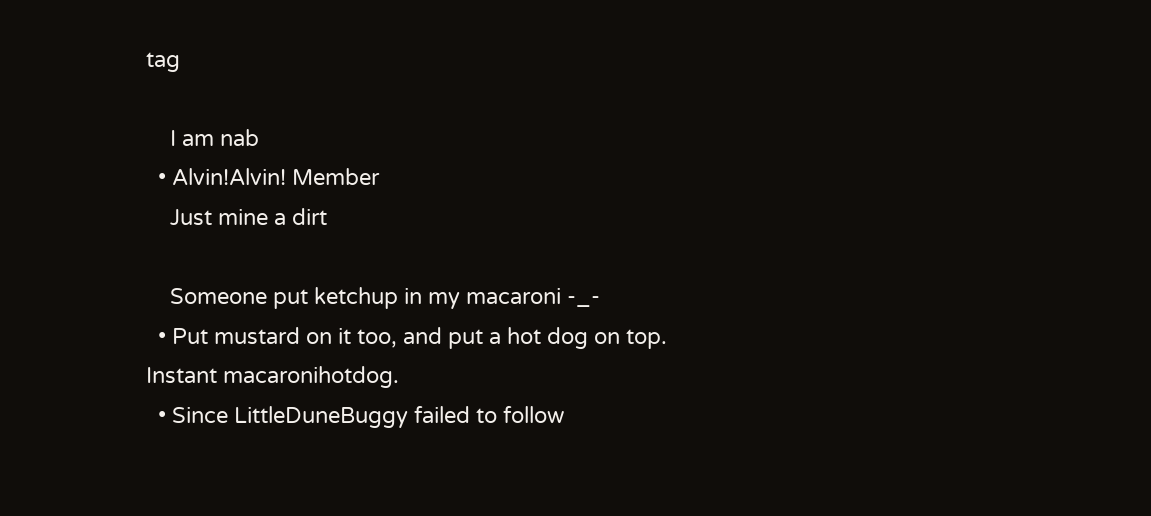tag

    I am nab
  • Alvin!Alvin! Member
    Just mine a dirt

    Someone put ketchup in my macaroni -_-
  • Put mustard on it too, and put a hot dog on top. Instant macaronihotdog.
  • Since LittleDuneBuggy failed to follow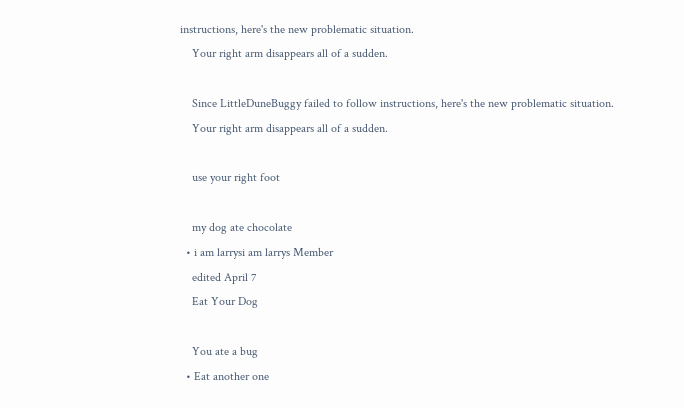instructions, here's the new problematic situation.
    Your right arm disappears all of a sudden.

    Since LittleDuneBuggy failed to follow instructions, here's the new problematic situation.
    Your right arm disappears all of a sudden.

    use your right foot

    my dog ate chocolate
  • i am larrysi am larrys Member
    edited April 7
    Eat Your Dog

    You ate a bug
  • Eat another one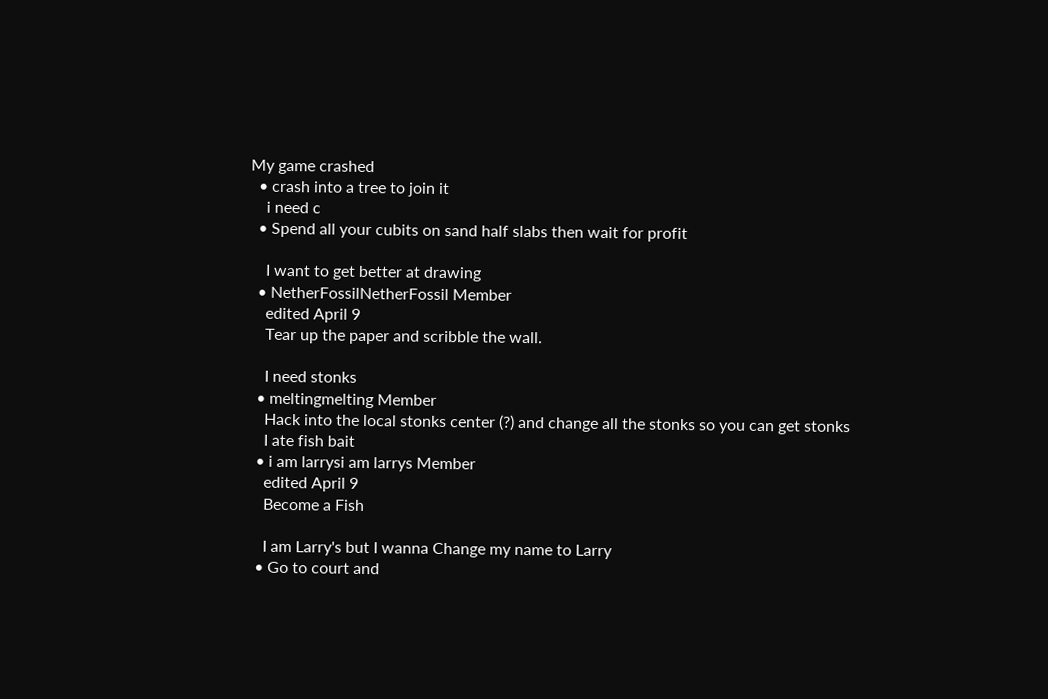My game crashed
  • crash into a tree to join it
    i need c
  • Spend all your cubits on sand half slabs then wait for profit

    I want to get better at drawing
  • NetherFossilNetherFossil Member
    edited April 9
    Tear up the paper and scribble the wall.

    I need stonks
  • meltingmelting Member
    Hack into the local stonks center (?) and change all the stonks so you can get stonks
    I ate fish bait
  • i am larrysi am larrys Member
    edited April 9
    Become a Fish

    I am Larry's but I wanna Change my name to Larry
  • Go to court and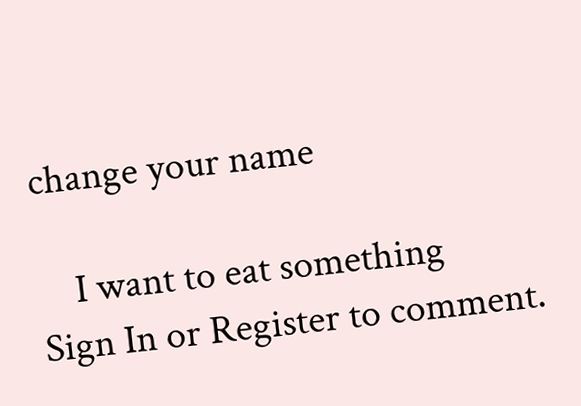change your name

    I want to eat something
Sign In or Register to comment.